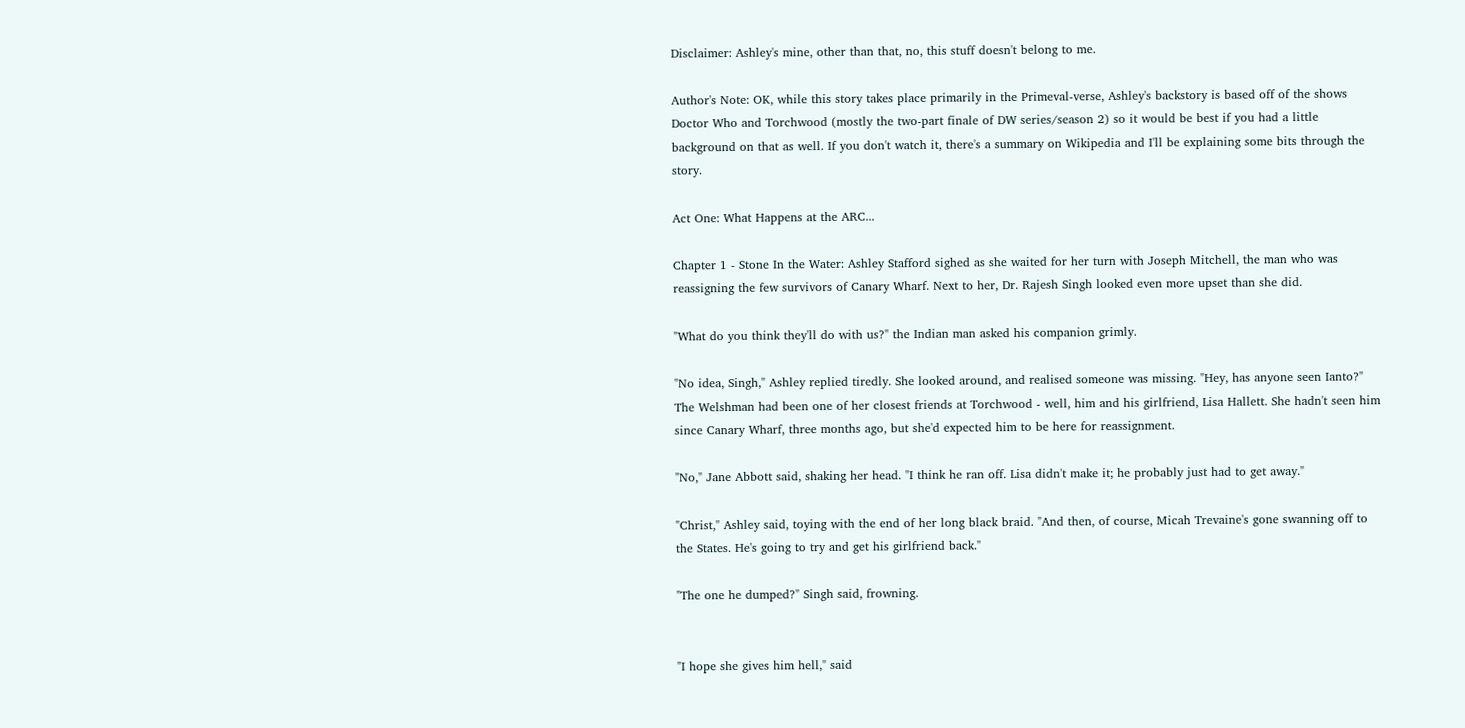Disclaimer: Ashley's mine, other than that, no, this stuff doesn't belong to me.

Author's Note: OK, while this story takes place primarily in the Primeval-verse, Ashley's backstory is based off of the shows Doctor Who and Torchwood (mostly the two-part finale of DW series/season 2) so it would be best if you had a little background on that as well. If you don't watch it, there's a summary on Wikipedia and I'll be explaining some bits through the story.

Act One: What Happens at the ARC...

Chapter 1 - Stone In the Water: Ashley Stafford sighed as she waited for her turn with Joseph Mitchell, the man who was reassigning the few survivors of Canary Wharf. Next to her, Dr. Rajesh Singh looked even more upset than she did.

"What do you think they'll do with us?" the Indian man asked his companion grimly.

"No idea, Singh," Ashley replied tiredly. She looked around, and realised someone was missing. "Hey, has anyone seen Ianto?" The Welshman had been one of her closest friends at Torchwood - well, him and his girlfriend, Lisa Hallett. She hadn't seen him since Canary Wharf, three months ago, but she'd expected him to be here for reassignment.

"No," Jane Abbott said, shaking her head. "I think he ran off. Lisa didn't make it; he probably just had to get away."

"Christ," Ashley said, toying with the end of her long black braid. "And then, of course, Micah Trevaine's gone swanning off to the States. He's going to try and get his girlfriend back."

"The one he dumped?" Singh said, frowning.


"I hope she gives him hell," said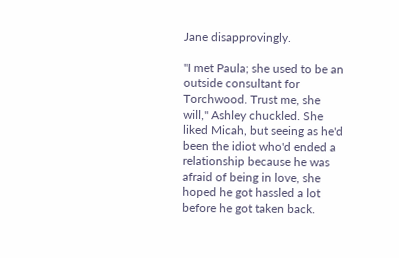Jane disapprovingly.

"I met Paula; she used to be an outside consultant for Torchwood. Trust me, she will," Ashley chuckled. She liked Micah, but seeing as he'd been the idiot who'd ended a relationship because he was afraid of being in love, she hoped he got hassled a lot before he got taken back.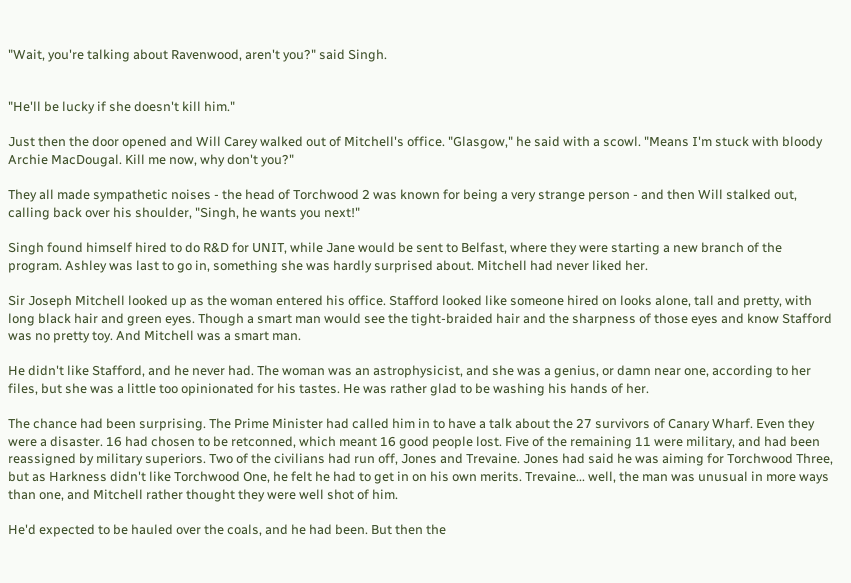"Wait, you're talking about Ravenwood, aren't you?" said Singh.


"He'll be lucky if she doesn't kill him."

Just then the door opened and Will Carey walked out of Mitchell's office. "Glasgow," he said with a scowl. "Means I'm stuck with bloody Archie MacDougal. Kill me now, why don't you?"

They all made sympathetic noises - the head of Torchwood 2 was known for being a very strange person - and then Will stalked out, calling back over his shoulder, "Singh, he wants you next!"

Singh found himself hired to do R&D for UNIT, while Jane would be sent to Belfast, where they were starting a new branch of the program. Ashley was last to go in, something she was hardly surprised about. Mitchell had never liked her.

Sir Joseph Mitchell looked up as the woman entered his office. Stafford looked like someone hired on looks alone, tall and pretty, with long black hair and green eyes. Though a smart man would see the tight-braided hair and the sharpness of those eyes and know Stafford was no pretty toy. And Mitchell was a smart man.

He didn't like Stafford, and he never had. The woman was an astrophysicist, and she was a genius, or damn near one, according to her files, but she was a little too opinionated for his tastes. He was rather glad to be washing his hands of her.

The chance had been surprising. The Prime Minister had called him in to have a talk about the 27 survivors of Canary Wharf. Even they were a disaster. 16 had chosen to be retconned, which meant 16 good people lost. Five of the remaining 11 were military, and had been reassigned by military superiors. Two of the civilians had run off, Jones and Trevaine. Jones had said he was aiming for Torchwood Three, but as Harkness didn't like Torchwood One, he felt he had to get in on his own merits. Trevaine... well, the man was unusual in more ways than one, and Mitchell rather thought they were well shot of him.

He'd expected to be hauled over the coals, and he had been. But then the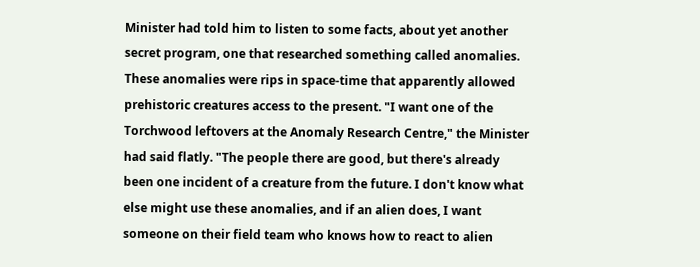Minister had told him to listen to some facts, about yet another secret program, one that researched something called anomalies. These anomalies were rips in space-time that apparently allowed prehistoric creatures access to the present. "I want one of the Torchwood leftovers at the Anomaly Research Centre," the Minister had said flatly. "The people there are good, but there's already been one incident of a creature from the future. I don't know what else might use these anomalies, and if an alien does, I want someone on their field team who knows how to react to alien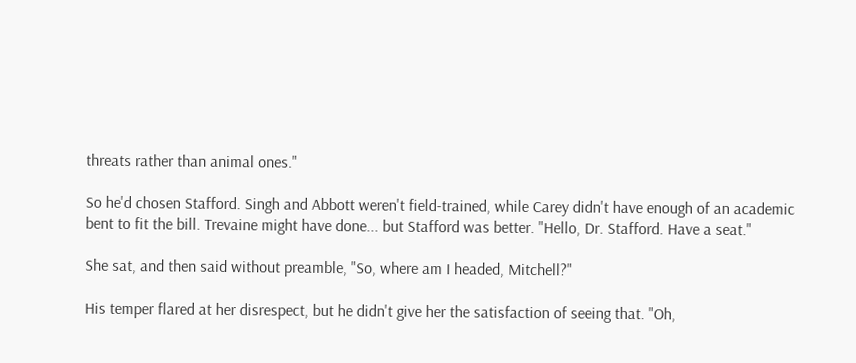threats rather than animal ones."

So he'd chosen Stafford. Singh and Abbott weren't field-trained, while Carey didn't have enough of an academic bent to fit the bill. Trevaine might have done... but Stafford was better. "Hello, Dr. Stafford. Have a seat."

She sat, and then said without preamble, "So, where am I headed, Mitchell?"

His temper flared at her disrespect, but he didn't give her the satisfaction of seeing that. "Oh,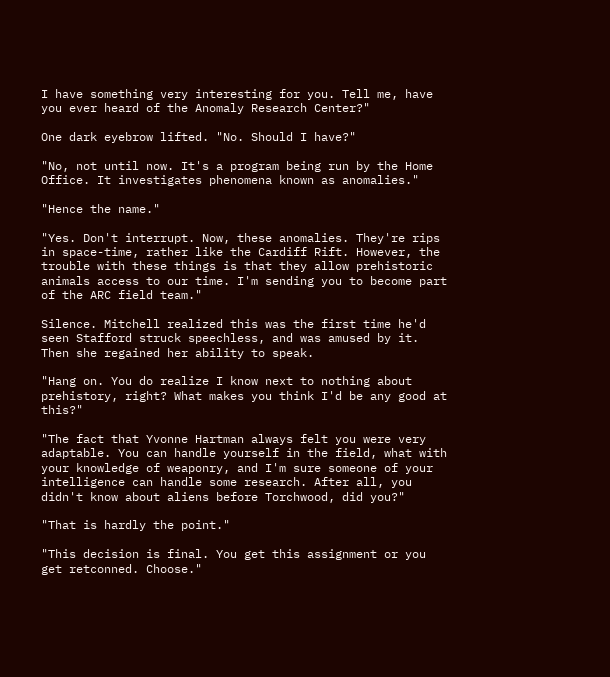I have something very interesting for you. Tell me, have you ever heard of the Anomaly Research Center?"

One dark eyebrow lifted. "No. Should I have?"

"No, not until now. It's a program being run by the Home Office. It investigates phenomena known as anomalies."

"Hence the name."

"Yes. Don't interrupt. Now, these anomalies. They're rips in space-time, rather like the Cardiff Rift. However, the trouble with these things is that they allow prehistoric animals access to our time. I'm sending you to become part of the ARC field team."

Silence. Mitchell realized this was the first time he'd seen Stafford struck speechless, and was amused by it. Then she regained her ability to speak.

"Hang on. You do realize I know next to nothing about prehistory, right? What makes you think I'd be any good at this?"

"The fact that Yvonne Hartman always felt you were very adaptable. You can handle yourself in the field, what with your knowledge of weaponry, and I'm sure someone of your intelligence can handle some research. After all, you didn't know about aliens before Torchwood, did you?"

"That is hardly the point."

"This decision is final. You get this assignment or you get retconned. Choose."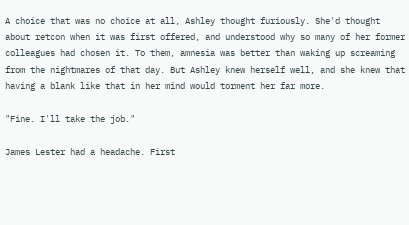A choice that was no choice at all, Ashley thought furiously. She'd thought about retcon when it was first offered, and understood why so many of her former colleagues had chosen it. To them, amnesia was better than waking up screaming from the nightmares of that day. But Ashley knew herself well, and she knew that having a blank like that in her mind would torment her far more.

"Fine. I'll take the job."

James Lester had a headache. First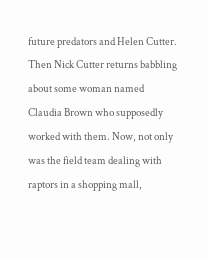future predators and Helen Cutter. Then Nick Cutter returns babbling about some woman named Claudia Brown who supposedly worked with them. Now, not only was the field team dealing with raptors in a shopping mall,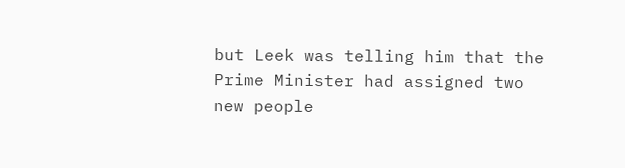but Leek was telling him that the Prime Minister had assigned two new people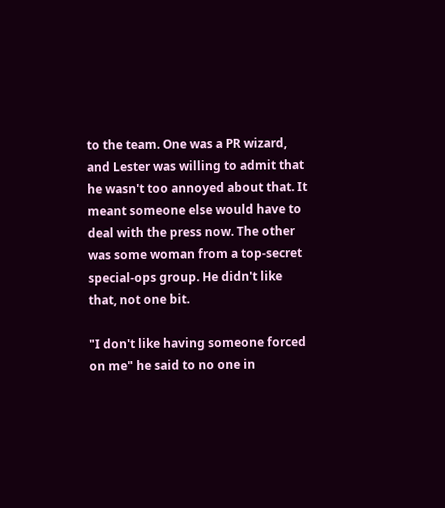to the team. One was a PR wizard, and Lester was willing to admit that he wasn't too annoyed about that. It meant someone else would have to deal with the press now. The other was some woman from a top-secret special-ops group. He didn't like that, not one bit.

"I don't like having someone forced on me" he said to no one in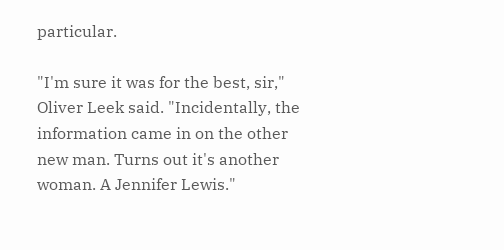particular.

"I'm sure it was for the best, sir," Oliver Leek said. "Incidentally, the information came in on the other new man. Turns out it's another woman. A Jennifer Lewis."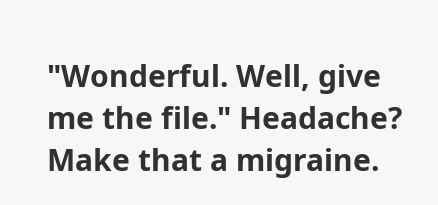"Wonderful. Well, give me the file." Headache? Make that a migraine.